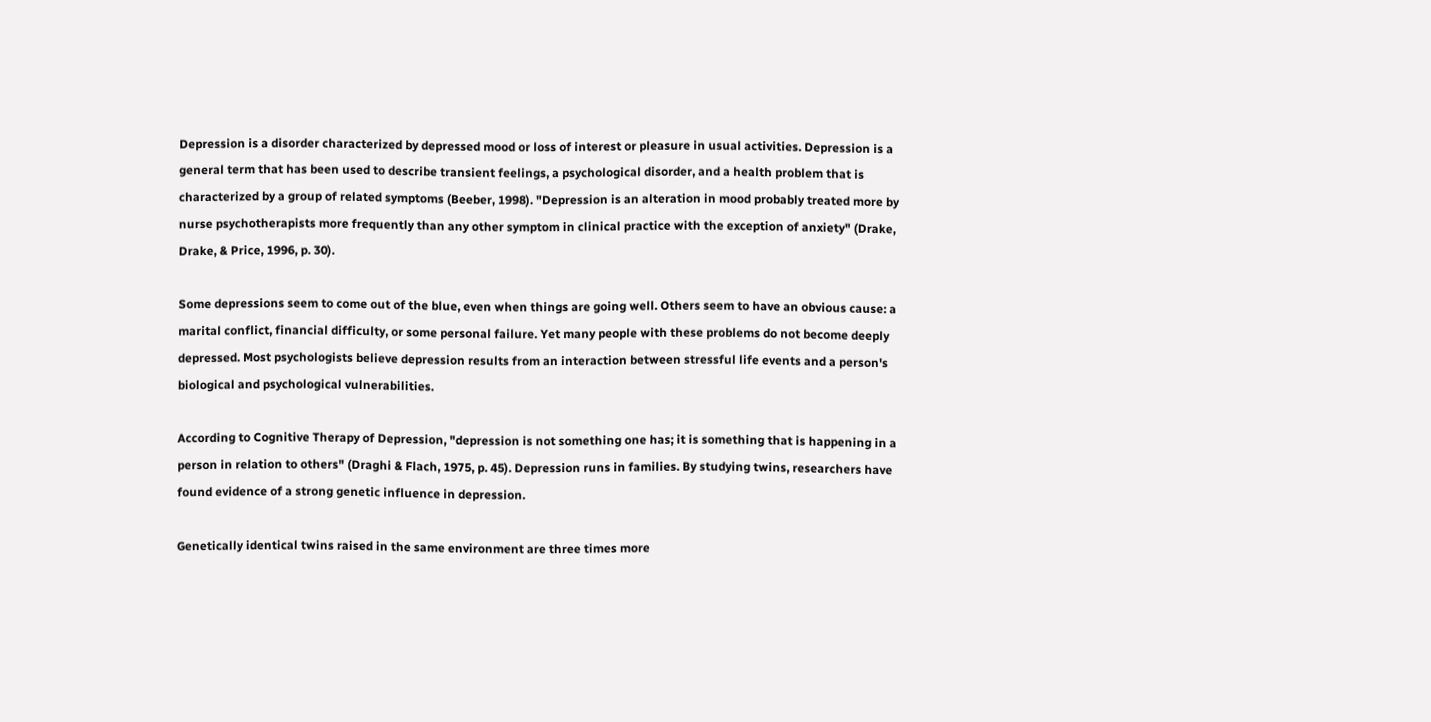Depression is a disorder characterized by depressed mood or loss of interest or pleasure in usual activities. Depression is a general term that has been used to describe transient feelings, a psychological disorder, and a health problem that is characterized by a group of related symptoms (Beeber, 1998). "Depression is an alteration in mood probably treated more by nurse psychotherapists more frequently than any other symptom in clinical practice with the exception of anxiety" (Drake, Drake, & Price, 1996, p. 30).

Some depressions seem to come out of the blue, even when things are going well. Others seem to have an obvious cause: a marital conflict, financial difficulty, or some personal failure. Yet many people with these problems do not become deeply depressed. Most psychologists believe depression results from an interaction between stressful life events and a person's biological and psychological vulnerabilities.

According to Cognitive Therapy of Depression, "depression is not something one has; it is something that is happening in a person in relation to others" (Draghi & Flach, 1975, p. 45). Depression runs in families. By studying twins, researchers have found evidence of a strong genetic influence in depression.

Genetically identical twins raised in the same environment are three times more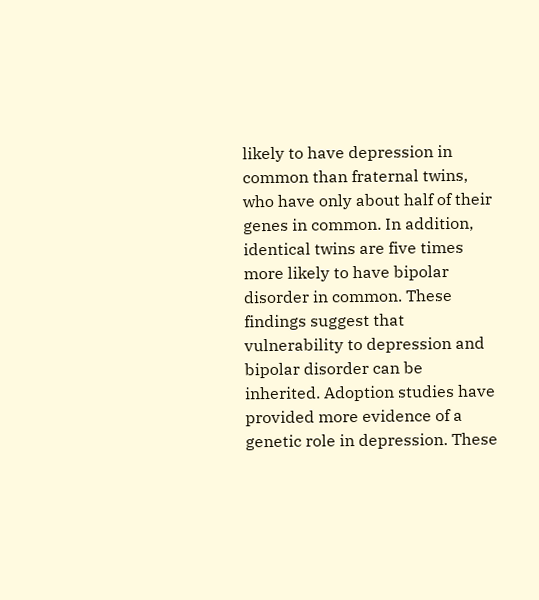likely to have depression in common than fraternal twins, who have only about half of their genes in common. In addition, identical twins are five times more likely to have bipolar disorder in common. These findings suggest that vulnerability to depression and bipolar disorder can be inherited. Adoption studies have provided more evidence of a genetic role in depression. These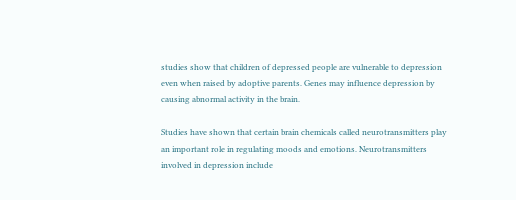studies show that children of depressed people are vulnerable to depression even when raised by adoptive parents. Genes may influence depression by causing abnormal activity in the brain.

Studies have shown that certain brain chemicals called neurotransmitters play an important role in regulating moods and emotions. Neurotransmitters involved in depression include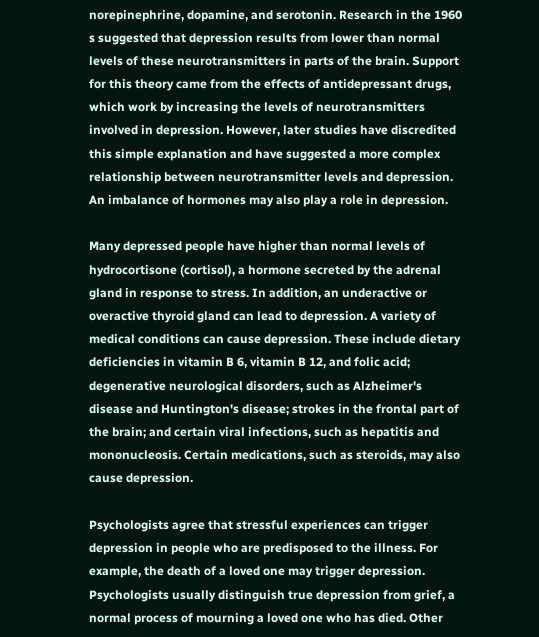norepinephrine, dopamine, and serotonin. Research in the 1960 s suggested that depression results from lower than normal levels of these neurotransmitters in parts of the brain. Support for this theory came from the effects of antidepressant drugs, which work by increasing the levels of neurotransmitters involved in depression. However, later studies have discredited this simple explanation and have suggested a more complex relationship between neurotransmitter levels and depression. An imbalance of hormones may also play a role in depression.

Many depressed people have higher than normal levels of hydrocortisone (cortisol), a hormone secreted by the adrenal gland in response to stress. In addition, an underactive or overactive thyroid gland can lead to depression. A variety of medical conditions can cause depression. These include dietary deficiencies in vitamin B 6, vitamin B 12, and folic acid; degenerative neurological disorders, such as Alzheimer's disease and Huntington's disease; strokes in the frontal part of the brain; and certain viral infections, such as hepatitis and mononucleosis. Certain medications, such as steroids, may also cause depression.

Psychologists agree that stressful experiences can trigger depression in people who are predisposed to the illness. For example, the death of a loved one may trigger depression. Psychologists usually distinguish true depression from grief, a normal process of mourning a loved one who has died. Other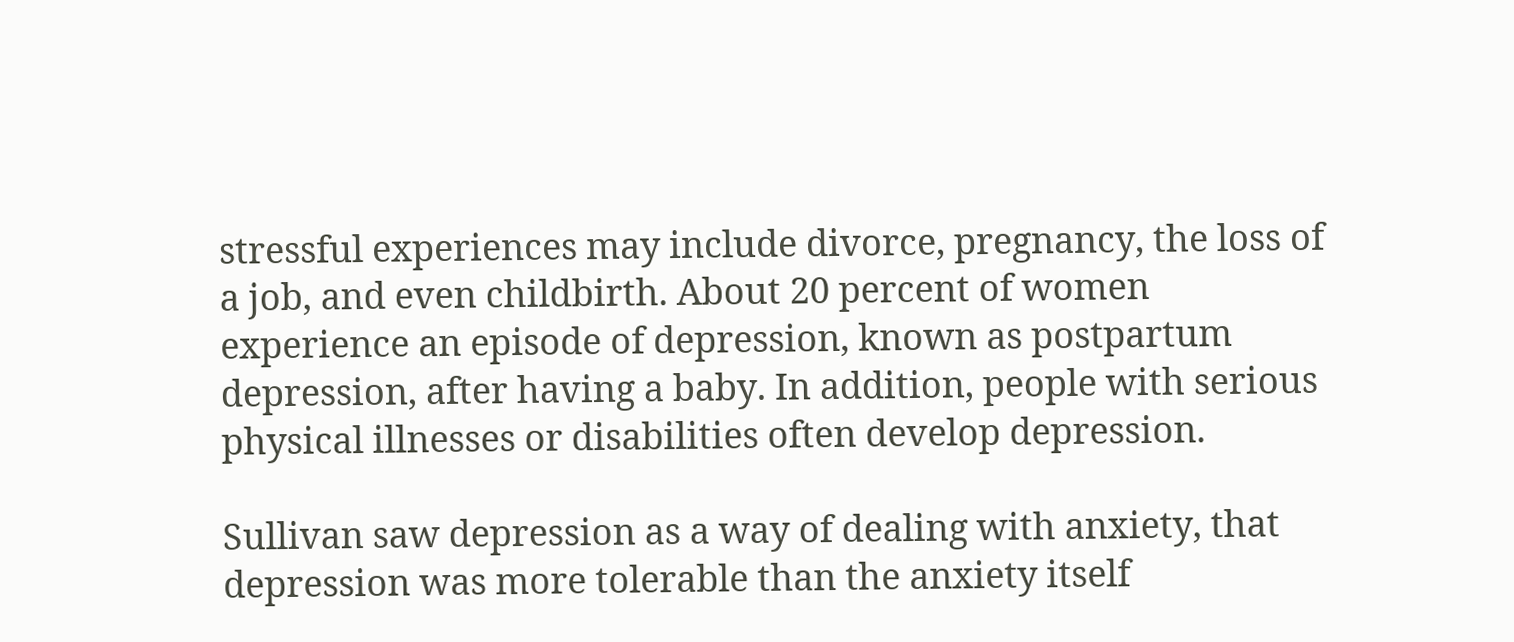stressful experiences may include divorce, pregnancy, the loss of a job, and even childbirth. About 20 percent of women experience an episode of depression, known as postpartum depression, after having a baby. In addition, people with serious physical illnesses or disabilities often develop depression.

Sullivan saw depression as a way of dealing with anxiety, that depression was more tolerable than the anxiety itself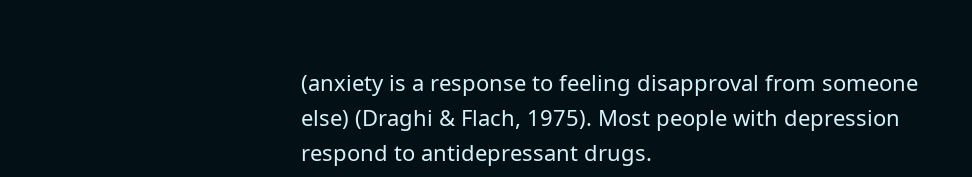(anxiety is a response to feeling disapproval from someone else) (Draghi & Flach, 1975). Most people with depression respond to antidepressant drugs.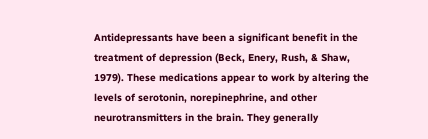Antidepressants have been a significant benefit in the treatment of depression (Beck, Enery, Rush, & Shaw, 1979). These medications appear to work by altering the levels of serotonin, norepinephrine, and other neurotransmitters in the brain. They generally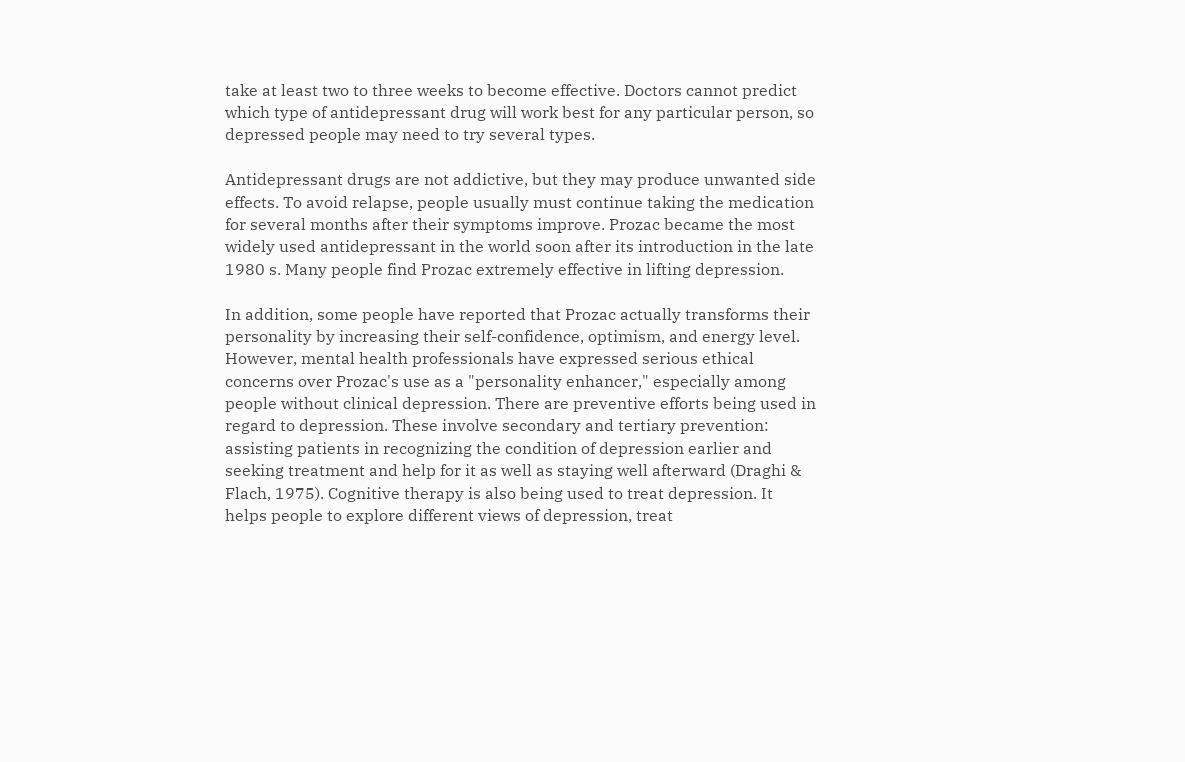take at least two to three weeks to become effective. Doctors cannot predict which type of antidepressant drug will work best for any particular person, so depressed people may need to try several types.

Antidepressant drugs are not addictive, but they may produce unwanted side effects. To avoid relapse, people usually must continue taking the medication for several months after their symptoms improve. Prozac became the most widely used antidepressant in the world soon after its introduction in the late 1980 s. Many people find Prozac extremely effective in lifting depression.

In addition, some people have reported that Prozac actually transforms their personality by increasing their self-confidence, optimism, and energy level. However, mental health professionals have expressed serious ethical concerns over Prozac's use as a "personality enhancer," especially among people without clinical depression. There are preventive efforts being used in regard to depression. These involve secondary and tertiary prevention: assisting patients in recognizing the condition of depression earlier and seeking treatment and help for it as well as staying well afterward (Draghi & Flach, 1975). Cognitive therapy is also being used to treat depression. It helps people to explore different views of depression, treat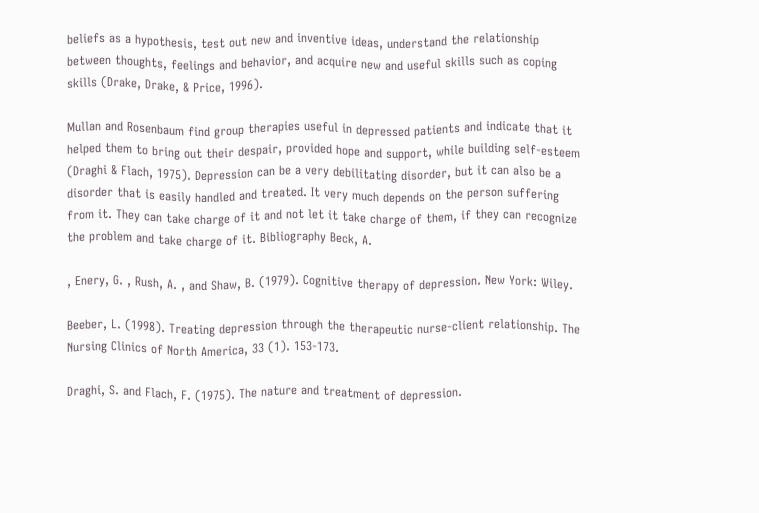beliefs as a hypothesis, test out new and inventive ideas, understand the relationship between thoughts, feelings and behavior, and acquire new and useful skills such as coping skills (Drake, Drake, & Price, 1996).

Mullan and Rosenbaum find group therapies useful in depressed patients and indicate that it helped them to bring out their despair, provided hope and support, while building self-esteem (Draghi & Flach, 1975). Depression can be a very debilitating disorder, but it can also be a disorder that is easily handled and treated. It very much depends on the person suffering from it. They can take charge of it and not let it take charge of them, if they can recognize the problem and take charge of it. Bibliography Beck, A.

, Enery, G. , Rush, A. , and Shaw, B. (1979). Cognitive therapy of depression. New York: Wiley.

Beeber, L. (1998). Treating depression through the therapeutic nurse-client relationship. The Nursing Clinics of North America, 33 (1). 153-173.

Draghi, S. and Flach, F. (1975). The nature and treatment of depression.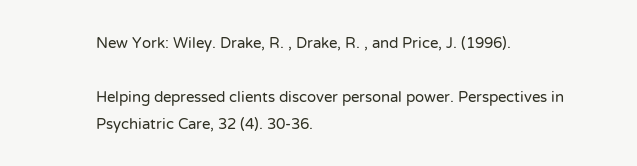New York: Wiley. Drake, R. , Drake, R. , and Price, J. (1996).

Helping depressed clients discover personal power. Perspectives in Psychiatric Care, 32 (4). 30-36.